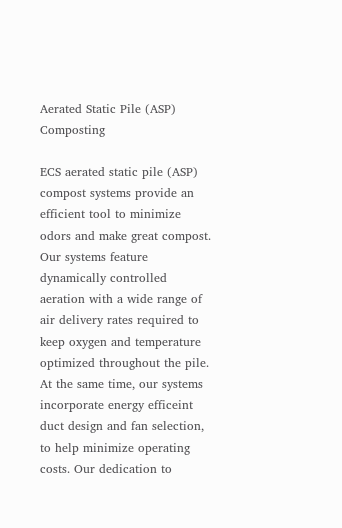Aerated Static Pile (ASP) Composting

ECS aerated static pile (ASP) compost systems provide an efficient tool to minimize odors and make great compost. Our systems feature dynamically controlled aeration with a wide range of air delivery rates required to keep oxygen and temperature optimized throughout the pile. At the same time, our systems incorporate energy efficeint duct design and fan selection, to help minimize operating costs. Our dedication to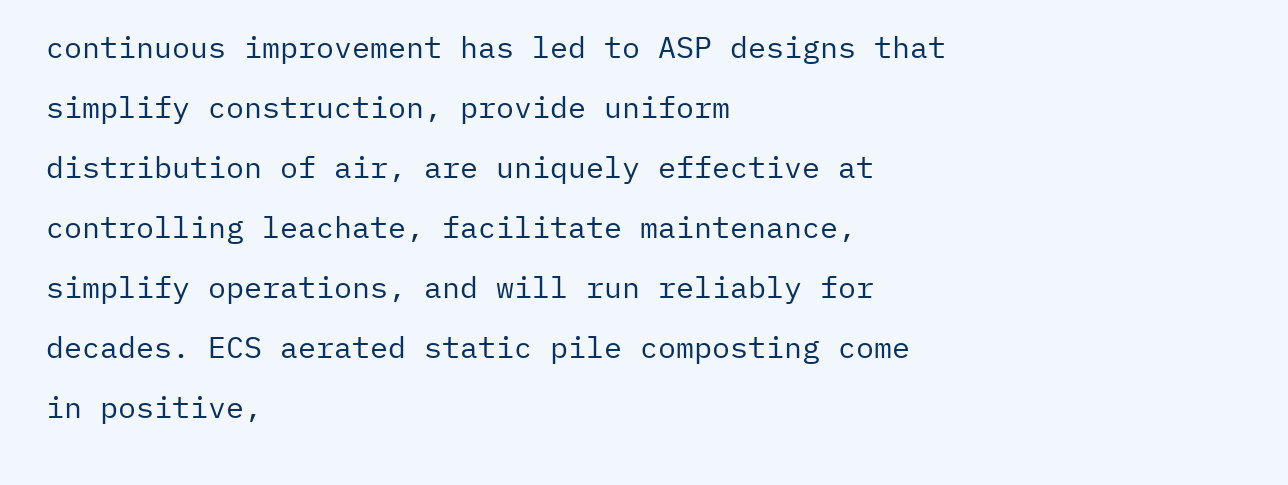continuous improvement has led to ASP designs that simplify construction, provide uniform distribution of air, are uniquely effective at controlling leachate, facilitate maintenance, simplify operations, and will run reliably for decades. ECS aerated static pile composting come in positive,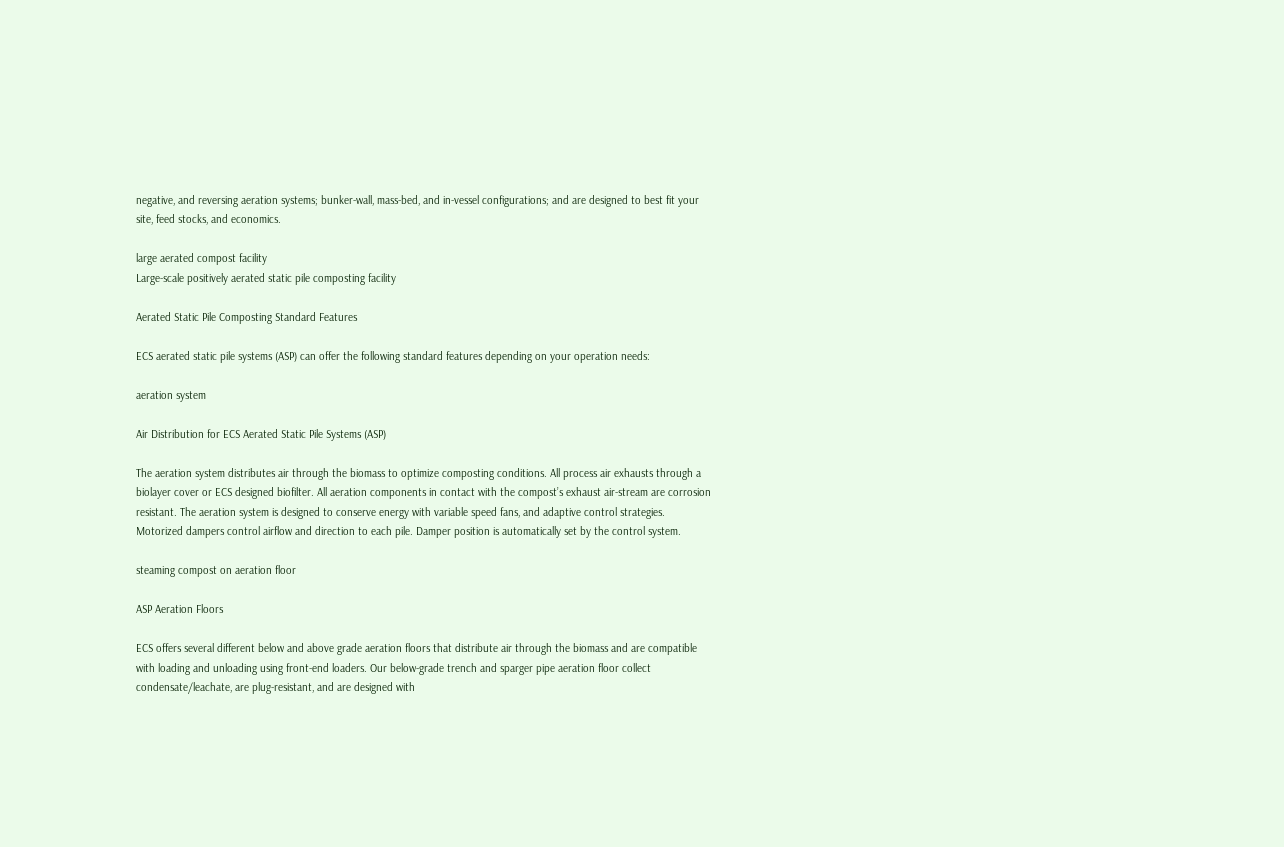negative, and reversing aeration systems; bunker-wall, mass-bed, and in-vessel configurations; and are designed to best fit your site, feed stocks, and economics.

large aerated compost facility
Large-scale positively aerated static pile composting facility

Aerated Static Pile Composting Standard Features

ECS aerated static pile systems (ASP) can offer the following standard features depending on your operation needs:

aeration system

Air Distribution for ECS Aerated Static Pile Systems (ASP)

The aeration system distributes air through the biomass to optimize composting conditions. All process air exhausts through a biolayer cover or ECS designed biofilter. All aeration components in contact with the compost’s exhaust air-stream are corrosion resistant. The aeration system is designed to conserve energy with variable speed fans, and adaptive control strategies. Motorized dampers control airflow and direction to each pile. Damper position is automatically set by the control system.

steaming compost on aeration floor

ASP Aeration Floors

ECS offers several different below and above grade aeration floors that distribute air through the biomass and are compatible with loading and unloading using front-end loaders. Our below-grade trench and sparger pipe aeration floor collect condensate/leachate, are plug-resistant, and are designed with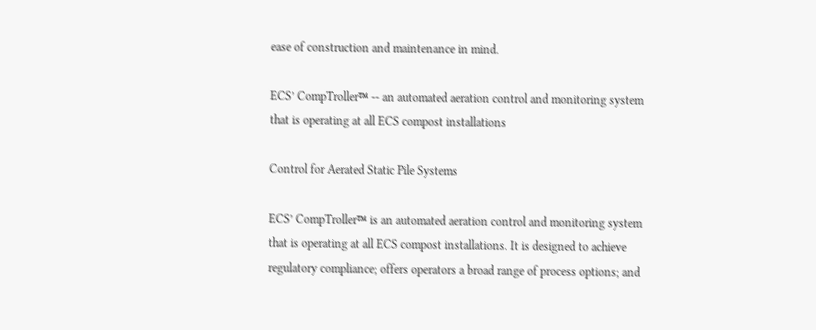ease of construction and maintenance in mind.

ECS’ CompTroller™ -- an automated aeration control and monitoring system that is operating at all ECS compost installations

Control for Aerated Static Pile Systems

ECS’ CompTroller™ is an automated aeration control and monitoring system that is operating at all ECS compost installations. It is designed to achieve regulatory compliance; offers operators a broad range of process options; and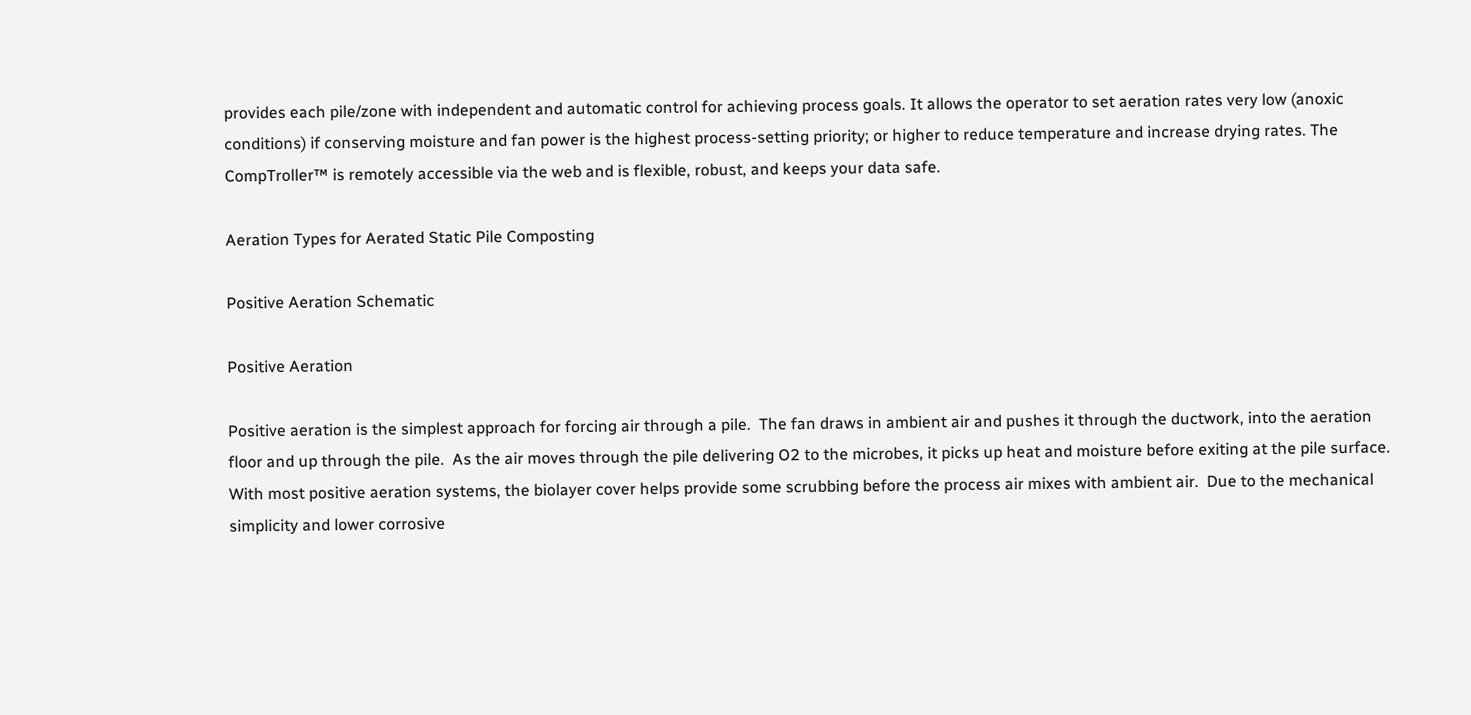provides each pile/zone with independent and automatic control for achieving process goals. It allows the operator to set aeration rates very low (anoxic conditions) if conserving moisture and fan power is the highest process-setting priority; or higher to reduce temperature and increase drying rates. The CompTroller™ is remotely accessible via the web and is flexible, robust, and keeps your data safe.

Aeration Types for Aerated Static Pile Composting

Positive Aeration Schematic

Positive Aeration

Positive aeration is the simplest approach for forcing air through a pile.  The fan draws in ambient air and pushes it through the ductwork, into the aeration floor and up through the pile.  As the air moves through the pile delivering O2 to the microbes, it picks up heat and moisture before exiting at the pile surface.  With most positive aeration systems, the biolayer cover helps provide some scrubbing before the process air mixes with ambient air.  Due to the mechanical simplicity and lower corrosive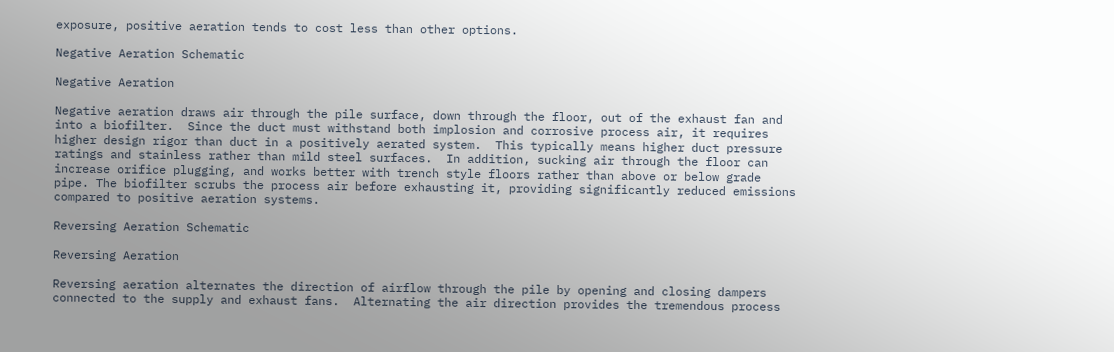exposure, positive aeration tends to cost less than other options.

Negative Aeration Schematic

Negative Aeration

Negative aeration draws air through the pile surface, down through the floor, out of the exhaust fan and into a biofilter.  Since the duct must withstand both implosion and corrosive process air, it requires higher design rigor than duct in a positively aerated system.  This typically means higher duct pressure ratings and stainless rather than mild steel surfaces.  In addition, sucking air through the floor can increase orifice plugging, and works better with trench style floors rather than above or below grade pipe. The biofilter scrubs the process air before exhausting it, providing significantly reduced emissions compared to positive aeration systems.

Reversing Aeration Schematic

Reversing Aeration

Reversing aeration alternates the direction of airflow through the pile by opening and closing dampers connected to the supply and exhaust fans.  Alternating the air direction provides the tremendous process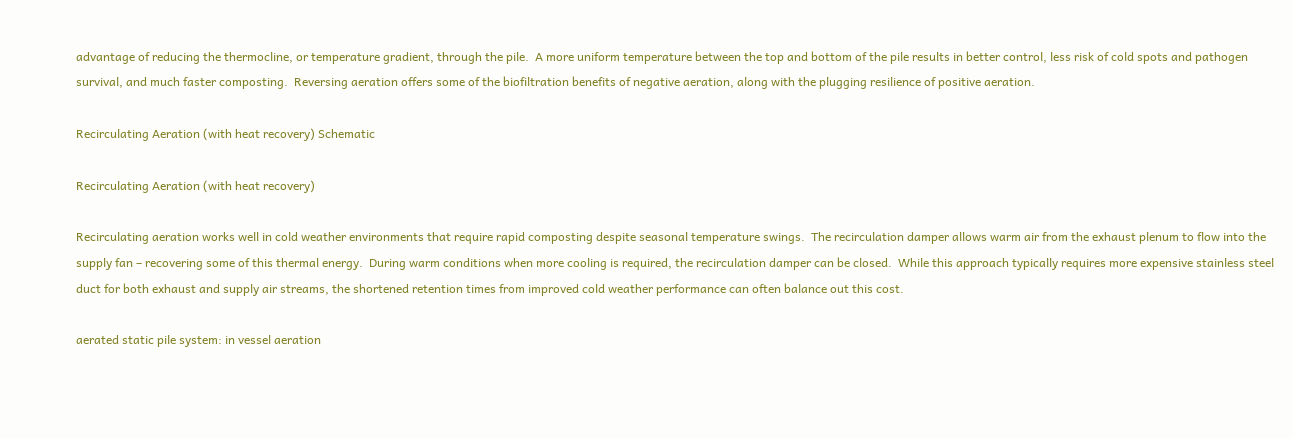advantage of reducing the thermocline, or temperature gradient, through the pile.  A more uniform temperature between the top and bottom of the pile results in better control, less risk of cold spots and pathogen survival, and much faster composting.  Reversing aeration offers some of the biofiltration benefits of negative aeration, along with the plugging resilience of positive aeration.

Recirculating Aeration (with heat recovery) Schematic

Recirculating Aeration (with heat recovery)

Recirculating aeration works well in cold weather environments that require rapid composting despite seasonal temperature swings.  The recirculation damper allows warm air from the exhaust plenum to flow into the supply fan – recovering some of this thermal energy.  During warm conditions when more cooling is required, the recirculation damper can be closed.  While this approach typically requires more expensive stainless steel duct for both exhaust and supply air streams, the shortened retention times from improved cold weather performance can often balance out this cost.

aerated static pile system: in vessel aeration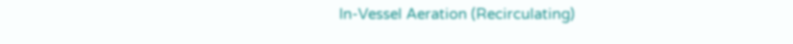In-Vessel Aeration (Recirculating)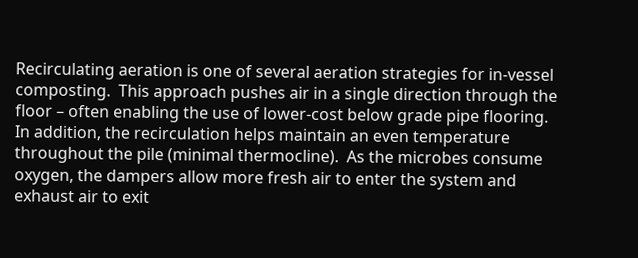Recirculating aeration is one of several aeration strategies for in-vessel composting.  This approach pushes air in a single direction through the floor – often enabling the use of lower-cost below grade pipe flooring.  In addition, the recirculation helps maintain an even temperature throughout the pile (minimal thermocline).  As the microbes consume oxygen, the dampers allow more fresh air to enter the system and exhaust air to exit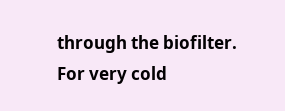through the biofilter.  For very cold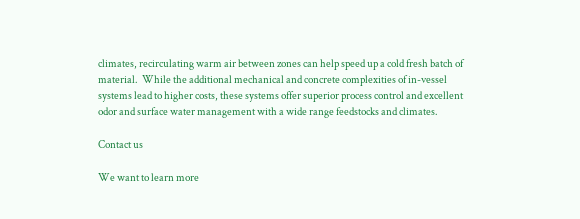climates, recirculating warm air between zones can help speed up a cold fresh batch of material.  While the additional mechanical and concrete complexities of in-vessel systems lead to higher costs, these systems offer superior process control and excellent odor and surface water management with a wide range feedstocks and climates.

Contact us

We want to learn more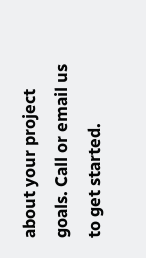about your project goals. Call or email us to get started.